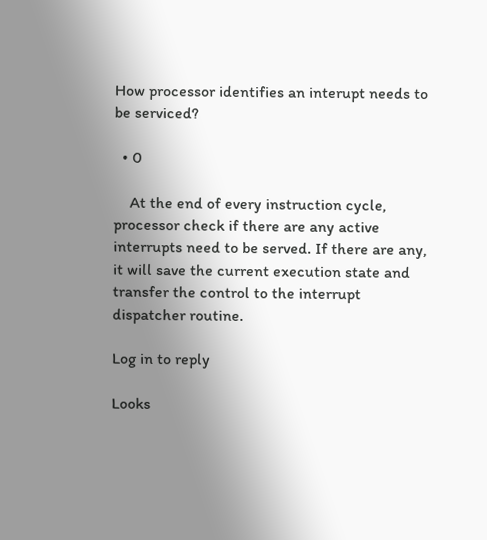How processor identifies an interupt needs to be serviced?

  • 0

    At the end of every instruction cycle, processor check if there are any active interrupts need to be served. If there are any, it will save the current execution state and transfer the control to the interrupt dispatcher routine.

Log in to reply

Looks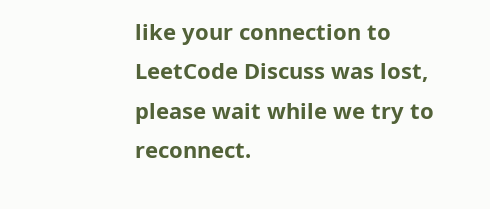like your connection to LeetCode Discuss was lost, please wait while we try to reconnect.